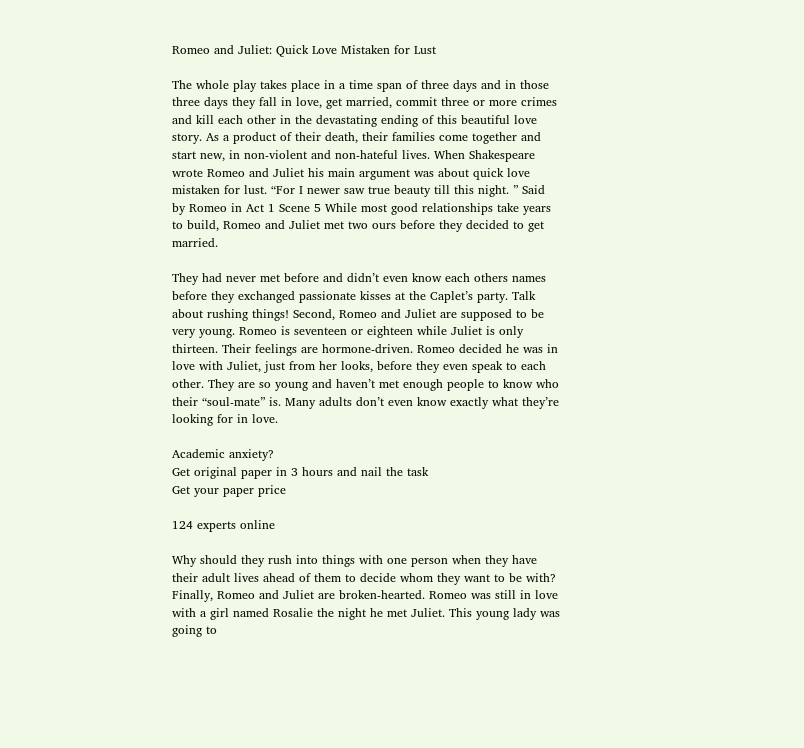Romeo and Juliet: Quick Love Mistaken for Lust

The whole play takes place in a time span of three days and in those three days they fall in love, get married, commit three or more crimes and kill each other in the devastating ending of this beautiful love story. As a product of their death, their families come together and start new, in non-violent and non-hateful lives. When Shakespeare wrote Romeo and Juliet his main argument was about quick love mistaken for lust. “For I newer saw true beauty till this night. ” Said by Romeo in Act 1 Scene 5 While most good relationships take years to build, Romeo and Juliet met two ours before they decided to get married.

They had never met before and didn’t even know each others names before they exchanged passionate kisses at the Caplet’s party. Talk about rushing things! Second, Romeo and Juliet are supposed to be very young. Romeo is seventeen or eighteen while Juliet is only thirteen. Their feelings are hormone-driven. Romeo decided he was in love with Juliet, just from her looks, before they even speak to each other. They are so young and haven’t met enough people to know who their “soul-mate” is. Many adults don’t even know exactly what they’re looking for in love.

Academic anxiety?
Get original paper in 3 hours and nail the task
Get your paper price

124 experts online

Why should they rush into things with one person when they have their adult lives ahead of them to decide whom they want to be with? Finally, Romeo and Juliet are broken-hearted. Romeo was still in love with a girl named Rosalie the night he met Juliet. This young lady was going to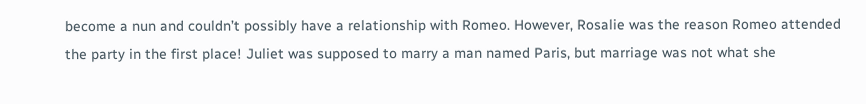become a nun and couldn’t possibly have a relationship with Romeo. However, Rosalie was the reason Romeo attended the party in the first place! Juliet was supposed to marry a man named Paris, but marriage was not what she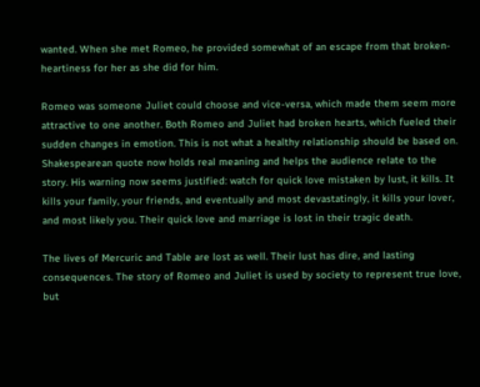wanted. When she met Romeo, he provided somewhat of an escape from that broken-heartiness for her as she did for him.

Romeo was someone Juliet could choose and vice-versa, which made them seem more attractive to one another. Both Romeo and Juliet had broken hearts, which fueled their sudden changes in emotion. This is not what a healthy relationship should be based on. Shakespearean quote now holds real meaning and helps the audience relate to the story. His warning now seems justified: watch for quick love mistaken by lust, it kills. It kills your family, your friends, and eventually and most devastatingly, it kills your lover, and most likely you. Their quick love and marriage is lost in their tragic death.

The lives of Mercuric and Table are lost as well. Their lust has dire, and lasting consequences. The story of Romeo and Juliet is used by society to represent true love, but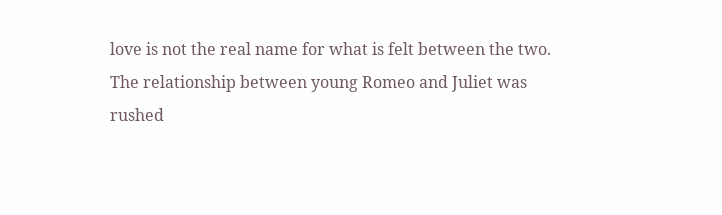love is not the real name for what is felt between the two. The relationship between young Romeo and Juliet was rushed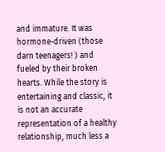and immature. It was hormone-driven (those darn teenagers! ) and fueled by their broken hearts. While the story is entertaining and classic, it is not an accurate representation of a healthy relationship, much less a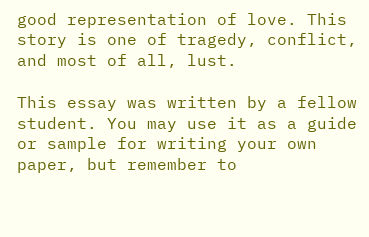good representation of love. This story is one of tragedy, conflict, and most of all, lust.

This essay was written by a fellow student. You may use it as a guide or sample for writing your own paper, but remember to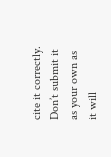cite it correctly. Don’t submit it as your own as it will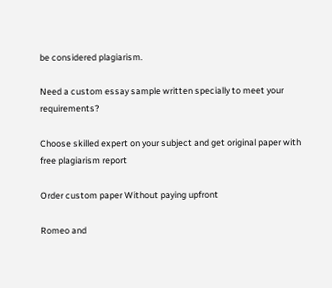be considered plagiarism.

Need a custom essay sample written specially to meet your requirements?

Choose skilled expert on your subject and get original paper with free plagiarism report

Order custom paper Without paying upfront

Romeo and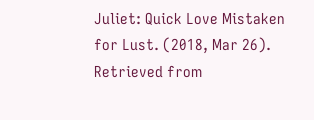Juliet: Quick Love Mistaken for Lust. (2018, Mar 26). Retrieved from